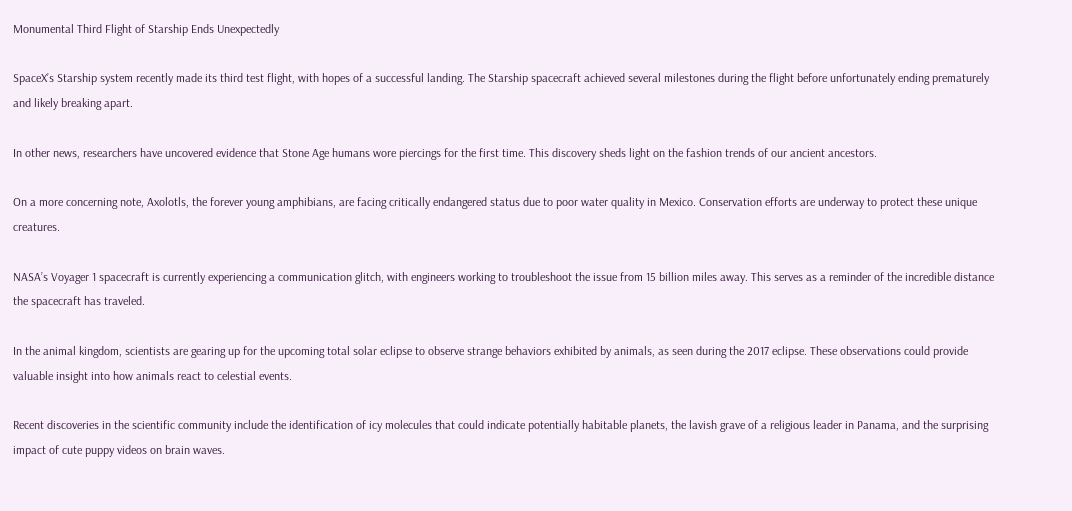Monumental Third Flight of Starship Ends Unexpectedly

SpaceX’s Starship system recently made its third test flight, with hopes of a successful landing. The Starship spacecraft achieved several milestones during the flight before unfortunately ending prematurely and likely breaking apart.

In other news, researchers have uncovered evidence that Stone Age humans wore piercings for the first time. This discovery sheds light on the fashion trends of our ancient ancestors.

On a more concerning note, Axolotls, the forever young amphibians, are facing critically endangered status due to poor water quality in Mexico. Conservation efforts are underway to protect these unique creatures.

NASA’s Voyager 1 spacecraft is currently experiencing a communication glitch, with engineers working to troubleshoot the issue from 15 billion miles away. This serves as a reminder of the incredible distance the spacecraft has traveled.

In the animal kingdom, scientists are gearing up for the upcoming total solar eclipse to observe strange behaviors exhibited by animals, as seen during the 2017 eclipse. These observations could provide valuable insight into how animals react to celestial events.

Recent discoveries in the scientific community include the identification of icy molecules that could indicate potentially habitable planets, the lavish grave of a religious leader in Panama, and the surprising impact of cute puppy videos on brain waves.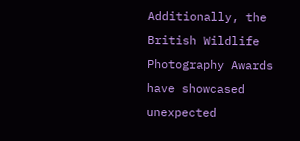Additionally, the British Wildlife Photography Awards have showcased unexpected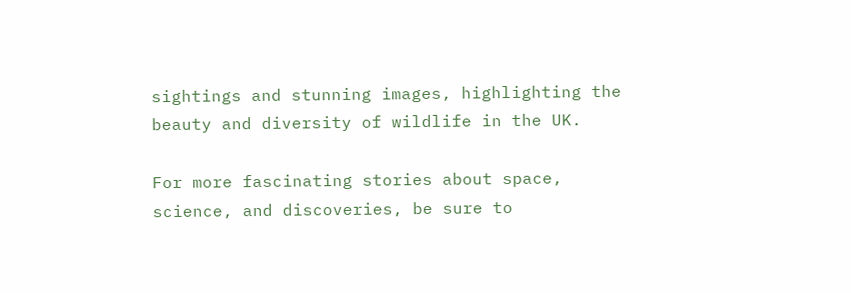sightings and stunning images, highlighting the beauty and diversity of wildlife in the UK.

For more fascinating stories about space, science, and discoveries, be sure to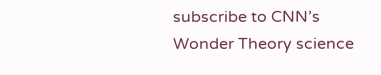subscribe to CNN’s Wonder Theory science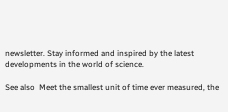newsletter. Stay informed and inspired by the latest developments in the world of science.

See also  Meet the smallest unit of time ever measured, the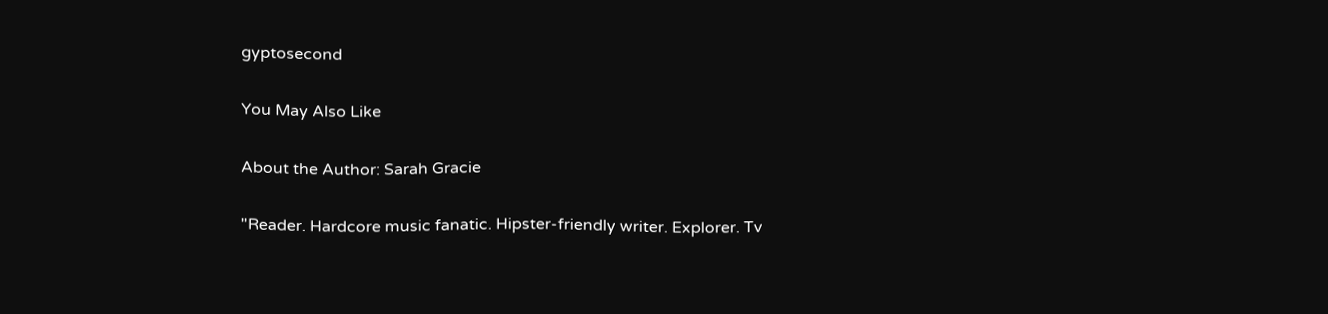gyptosecond

You May Also Like

About the Author: Sarah Gracie

"Reader. Hardcore music fanatic. Hipster-friendly writer. Explorer. Tv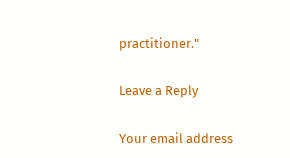practitioner."

Leave a Reply

Your email address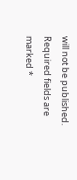will not be published. Required fields are marked *